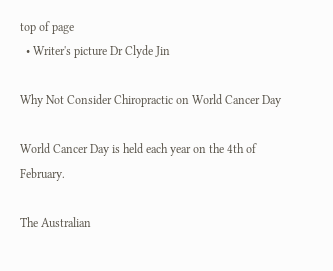top of page
  • Writer's picture Dr Clyde Jin

Why Not Consider Chiropractic on World Cancer Day

World Cancer Day is held each year on the 4th of February.

The Australian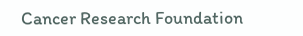Cancer Research Foundation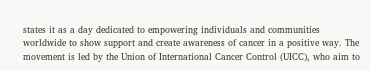states it as a day dedicated to empowering individuals and communities worldwide to show support and create awareness of cancer in a positive way. The movement is led by the Union of International Cancer Control (UICC), who aim to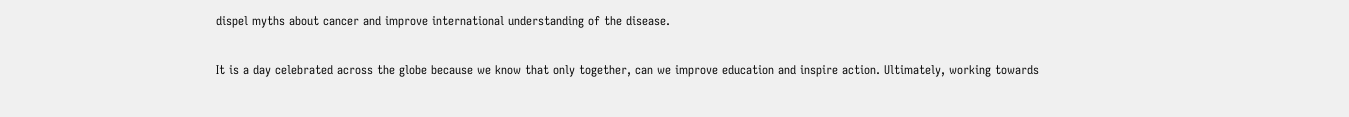dispel myths about cancer and improve international understanding of the disease.

It is a day celebrated across the globe because we know that only together, can we improve education and inspire action. Ultimately, working towards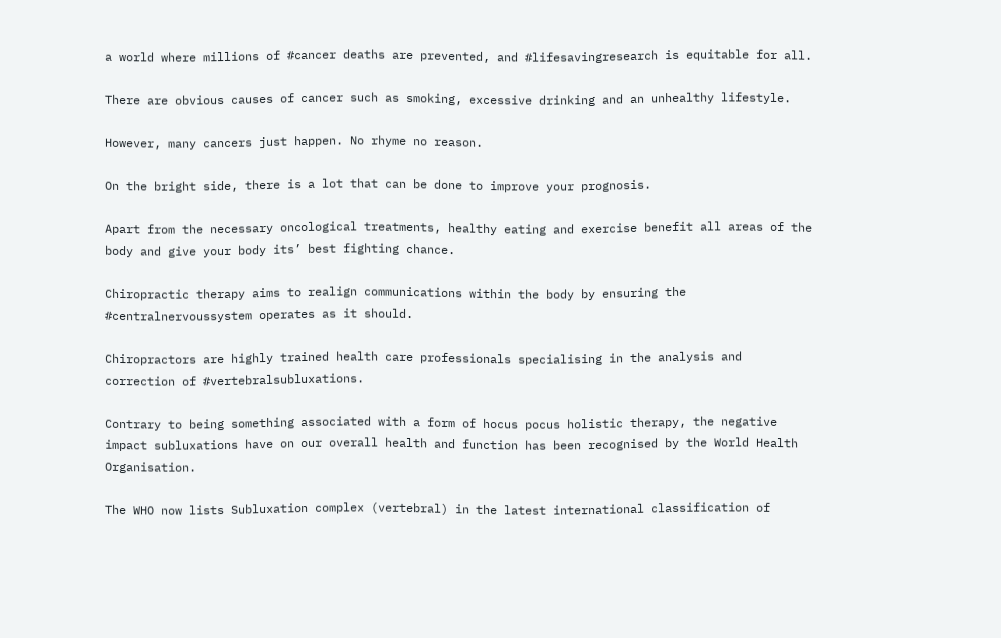a world where millions of #cancer deaths are prevented, and #lifesavingresearch is equitable for all.

There are obvious causes of cancer such as smoking, excessive drinking and an unhealthy lifestyle.

However, many cancers just happen. No rhyme no reason.

On the bright side, there is a lot that can be done to improve your prognosis.

Apart from the necessary oncological treatments, healthy eating and exercise benefit all areas of the body and give your body its’ best fighting chance.

Chiropractic therapy aims to realign communications within the body by ensuring the #centralnervoussystem operates as it should.

Chiropractors are highly trained health care professionals specialising in the analysis and correction of #vertebralsubluxations.

Contrary to being something associated with a form of hocus pocus holistic therapy, the negative impact subluxations have on our overall health and function has been recognised by the World Health Organisation.

The WHO now lists Subluxation complex (vertebral) in the latest international classification of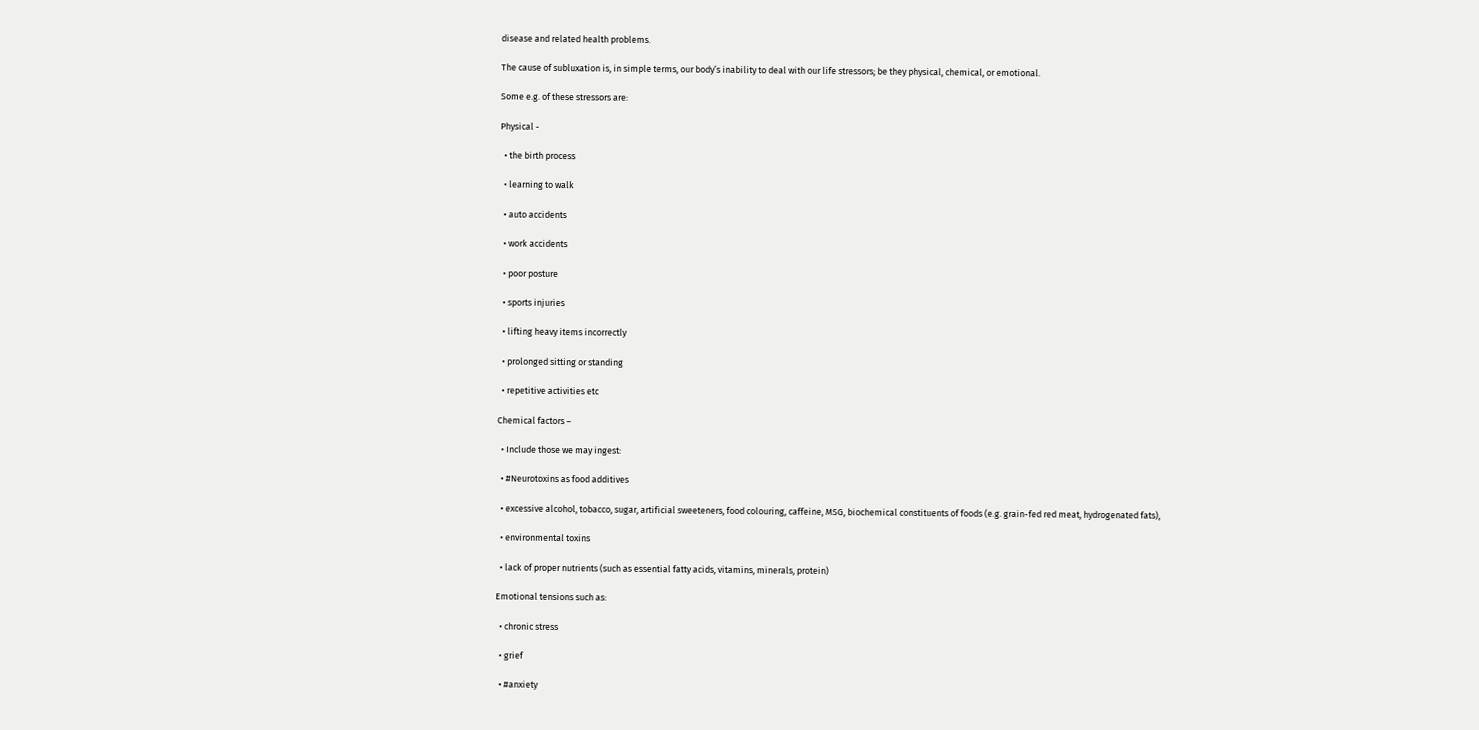disease and related health problems.

The cause of subluxation is, in simple terms, our body’s inability to deal with our life stressors; be they physical, chemical, or emotional.

Some e.g. of these stressors are:

Physical -

  • the birth process

  • learning to walk

  • auto accidents

  • work accidents

  • poor posture

  • sports injuries

  • lifting heavy items incorrectly

  • prolonged sitting or standing

  • repetitive activities etc

Chemical factors –

  • Include those we may ingest:

  • #Neurotoxins as food additives

  • excessive alcohol, tobacco, sugar, artificial sweeteners, food colouring, caffeine, MSG, biochemical constituents of foods (e.g. grain-fed red meat, hydrogenated fats),

  • environmental toxins

  • lack of proper nutrients (such as essential fatty acids, vitamins, minerals, protein)

Emotional tensions such as:

  • chronic stress

  • grief

  • #anxiety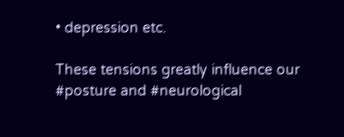• depression etc.

These tensions greatly influence our #posture and #neurological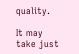quality.

It may take just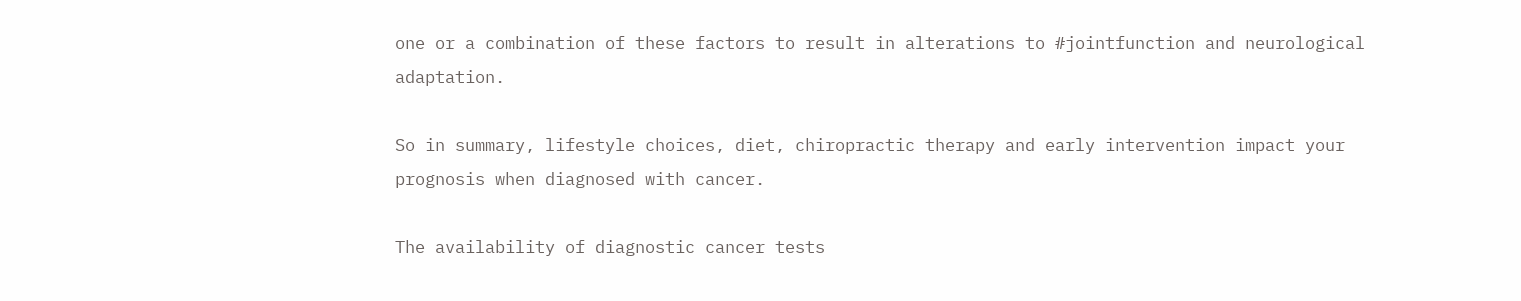one or a combination of these factors to result in alterations to #jointfunction and neurological adaptation.

So in summary, lifestyle choices, diet, chiropractic therapy and early intervention impact your prognosis when diagnosed with cancer.

The availability of diagnostic cancer tests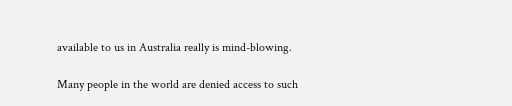available to us in Australia really is mind-blowing.

Many people in the world are denied access to such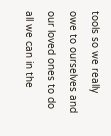tools so we really owe to ourselves and our loved ones to do all we can in the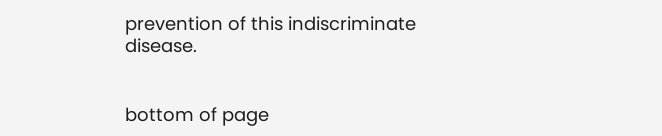prevention of this indiscriminate disease.


bottom of page